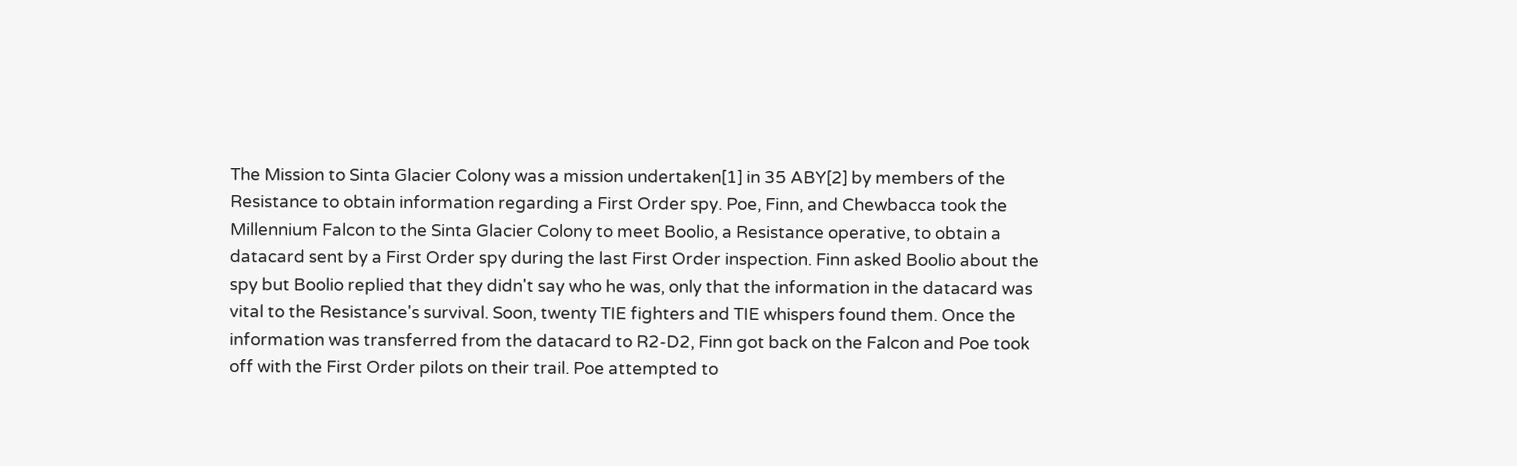The Mission to Sinta Glacier Colony was a mission undertaken[1] in 35 ABY[2] by members of the Resistance to obtain information regarding a First Order spy. Poe, Finn, and Chewbacca took the Millennium Falcon to the Sinta Glacier Colony to meet Boolio, a Resistance operative, to obtain a datacard sent by a First Order spy during the last First Order inspection. Finn asked Boolio about the spy but Boolio replied that they didn't say who he was, only that the information in the datacard was vital to the Resistance's survival. Soon, twenty TIE fighters and TIE whispers found them. Once the information was transferred from the datacard to R2-D2, Finn got back on the Falcon and Poe took off with the First Order pilots on their trail. Poe attempted to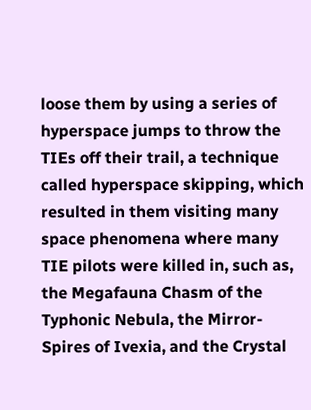loose them by using a series of hyperspace jumps to throw the TIEs off their trail, a technique called hyperspace skipping, which resulted in them visiting many space phenomena where many TIE pilots were killed in, such as, the Megafauna Chasm of the Typhonic Nebula, the Mirror-Spires of Ivexia, and the Crystal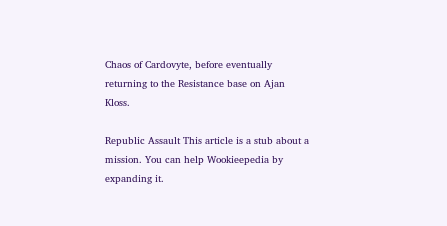Chaos of Cardovyte, before eventually returning to the Resistance base on Ajan Kloss.

Republic Assault This article is a stub about a mission. You can help Wookieepedia by expanding it.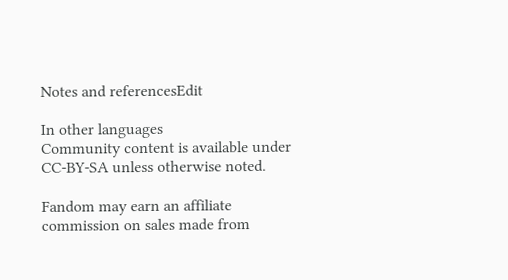Notes and referencesEdit

In other languages
Community content is available under CC-BY-SA unless otherwise noted.

Fandom may earn an affiliate commission on sales made from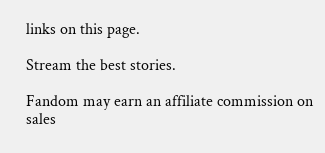links on this page.

Stream the best stories.

Fandom may earn an affiliate commission on sales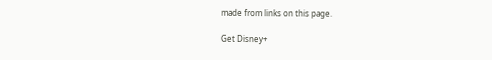made from links on this page.

Get Disney+